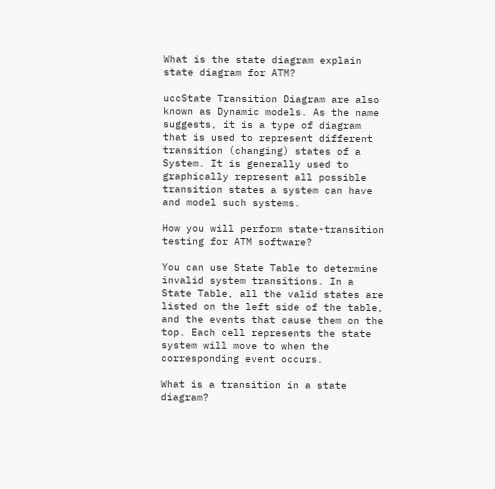What is the state diagram explain state diagram for ATM?

uccState Transition Diagram are also known as Dynamic models. As the name suggests, it is a type of diagram that is used to represent different transition (changing) states of a System. It is generally used to graphically represent all possible transition states a system can have and model such systems.

How you will perform state-transition testing for ATM software?

You can use State Table to determine invalid system transitions. In a State Table, all the valid states are listed on the left side of the table, and the events that cause them on the top. Each cell represents the state system will move to when the corresponding event occurs.

What is a transition in a state diagram?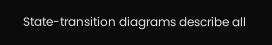State-transition diagrams describe all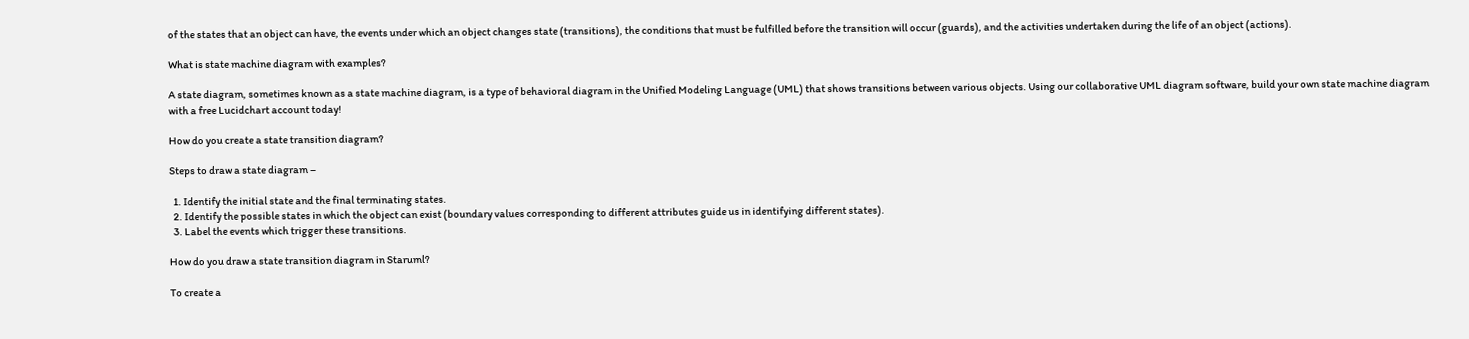of the states that an object can have, the events under which an object changes state (transitions), the conditions that must be fulfilled before the transition will occur (guards), and the activities undertaken during the life of an object (actions).

What is state machine diagram with examples?

A state diagram, sometimes known as a state machine diagram, is a type of behavioral diagram in the Unified Modeling Language (UML) that shows transitions between various objects. Using our collaborative UML diagram software, build your own state machine diagram with a free Lucidchart account today!

How do you create a state transition diagram?

Steps to draw a state diagram –

  1. Identify the initial state and the final terminating states.
  2. Identify the possible states in which the object can exist (boundary values corresponding to different attributes guide us in identifying different states).
  3. Label the events which trigger these transitions.

How do you draw a state transition diagram in Staruml?

To create a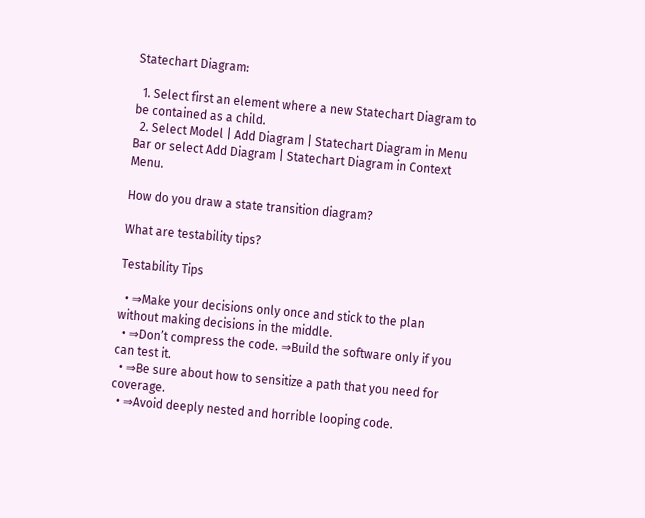Statechart Diagram:

  1. Select first an element where a new Statechart Diagram to be contained as a child.
  2. Select Model | Add Diagram | Statechart Diagram in Menu Bar or select Add Diagram | Statechart Diagram in Context Menu.

How do you draw a state transition diagram?

What are testability tips?

Testability Tips

  • ⇒Make your decisions only once and stick to the plan without making decisions in the middle.
  • ⇒Don’t compress the code. ⇒Build the software only if you can test it.
  • ⇒Be sure about how to sensitize a path that you need for coverage.
  • ⇒Avoid deeply nested and horrible looping code.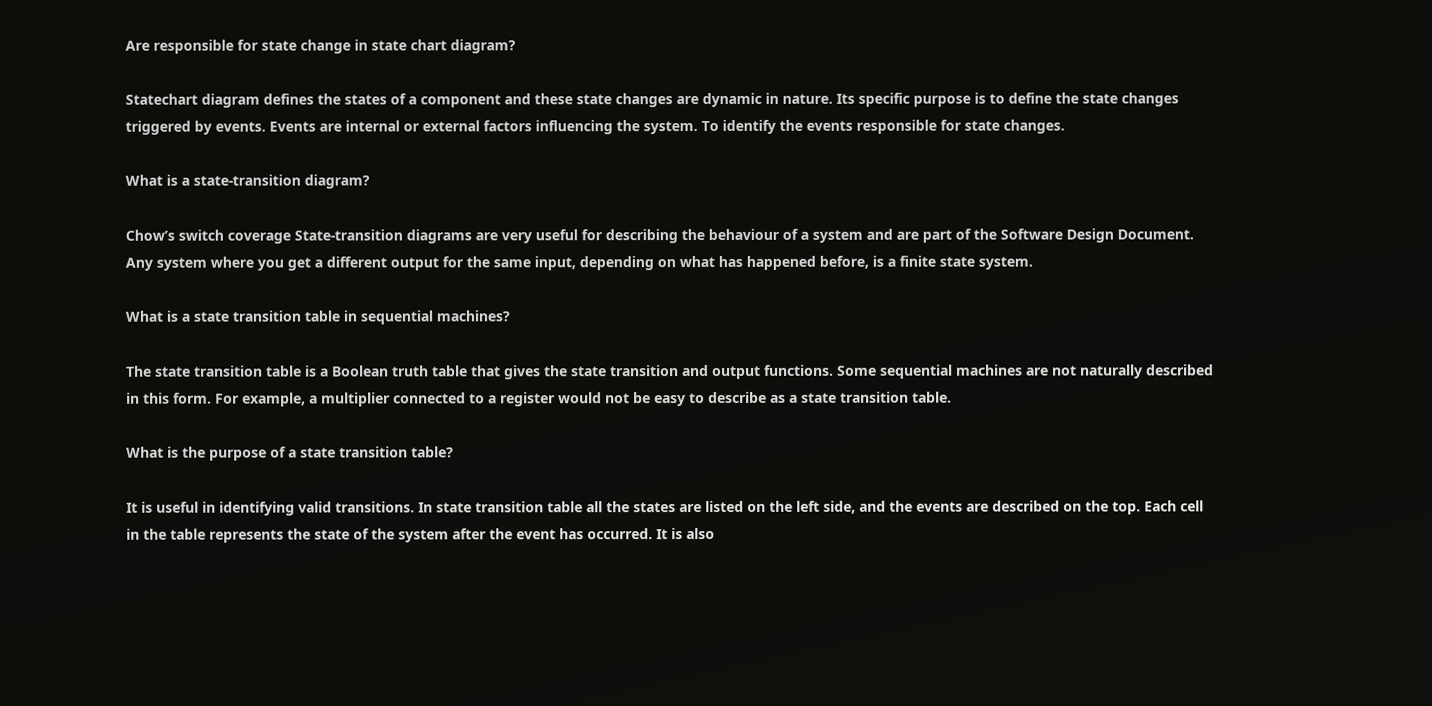Are responsible for state change in state chart diagram?

Statechart diagram defines the states of a component and these state changes are dynamic in nature. Its specific purpose is to define the state changes triggered by events. Events are internal or external factors influencing the system. To identify the events responsible for state changes.

What is a state-transition diagram?

Chow’s switch coverage State-transition diagrams are very useful for describing the behaviour of a system and are part of the Software Design Document. Any system where you get a different output for the same input, depending on what has happened before, is a finite state system.

What is a state transition table in sequential machines?

The state transition table is a Boolean truth table that gives the state transition and output functions. Some sequential machines are not naturally described in this form. For example, a multiplier connected to a register would not be easy to describe as a state transition table.

What is the purpose of a state transition table?

It is useful in identifying valid transitions. In state transition table all the states are listed on the left side, and the events are described on the top. Each cell in the table represents the state of the system after the event has occurred. It is also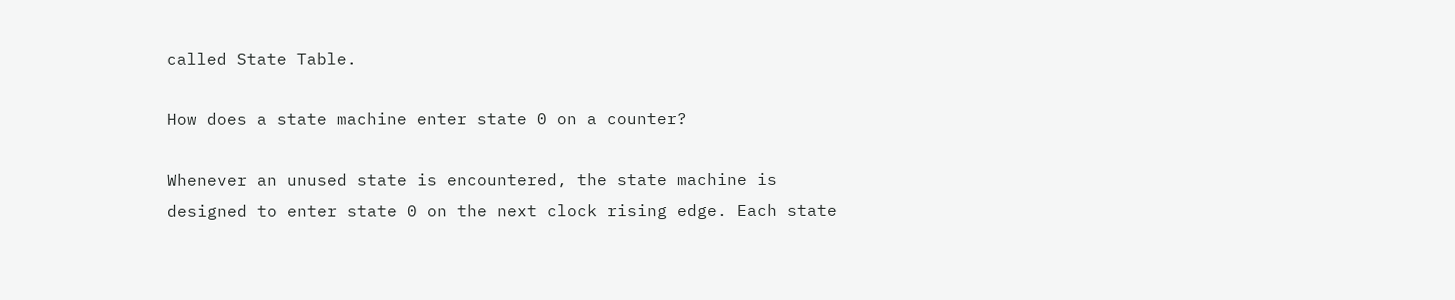called State Table.

How does a state machine enter state 0 on a counter?

Whenever an unused state is encountered, the state machine is designed to enter state 0 on the next clock rising edge. Each state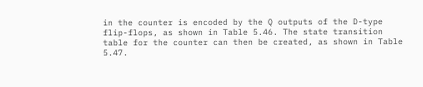in the counter is encoded by the Q outputs of the D-type flip-flops, as shown in Table 5.46. The state transition table for the counter can then be created, as shown in Table 5.47.